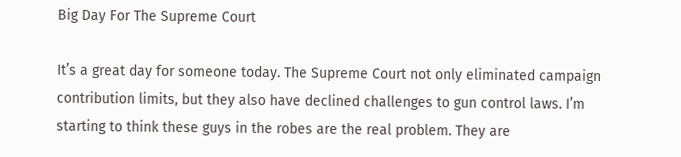Big Day For The Supreme Court

It’s a great day for someone today. The Supreme Court not only eliminated campaign contribution limits, but they also have declined challenges to gun control laws. I’m starting to think these guys in the robes are the real problem. They are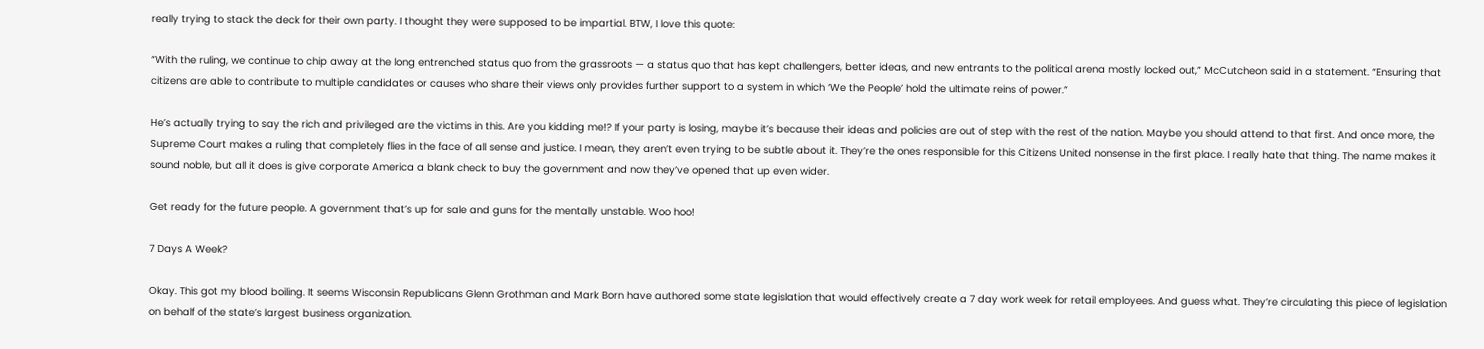really trying to stack the deck for their own party. I thought they were supposed to be impartial. BTW, I love this quote:

“With the ruling, we continue to chip away at the long entrenched status quo from the grassroots — a status quo that has kept challengers, better ideas, and new entrants to the political arena mostly locked out,” McCutcheon said in a statement. “Ensuring that citizens are able to contribute to multiple candidates or causes who share their views only provides further support to a system in which ‘We the People’ hold the ultimate reins of power.”

He’s actually trying to say the rich and privileged are the victims in this. Are you kidding me!? If your party is losing, maybe it’s because their ideas and policies are out of step with the rest of the nation. Maybe you should attend to that first. And once more, the Supreme Court makes a ruling that completely flies in the face of all sense and justice. I mean, they aren’t even trying to be subtle about it. They’re the ones responsible for this Citizens United nonsense in the first place. I really hate that thing. The name makes it sound noble, but all it does is give corporate America a blank check to buy the government and now they’ve opened that up even wider.

Get ready for the future people. A government that’s up for sale and guns for the mentally unstable. Woo hoo!

7 Days A Week?

Okay. This got my blood boiling. It seems Wisconsin Republicans Glenn Grothman and Mark Born have authored some state legislation that would effectively create a 7 day work week for retail employees. And guess what. They’re circulating this piece of legislation on behalf of the state’s largest business organization.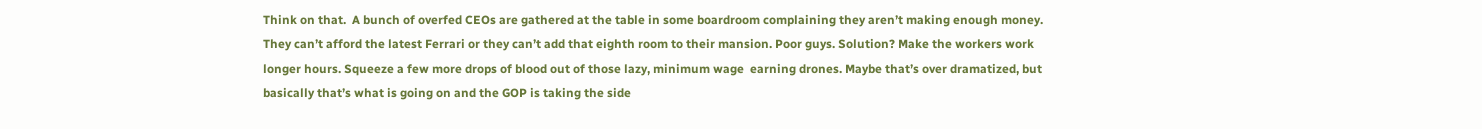Think on that.  A bunch of overfed CEOs are gathered at the table in some boardroom complaining they aren’t making enough money. They can’t afford the latest Ferrari or they can’t add that eighth room to their mansion. Poor guys. Solution? Make the workers work longer hours. Squeeze a few more drops of blood out of those lazy, minimum wage  earning drones. Maybe that’s over dramatized, but basically that’s what is going on and the GOP is taking the side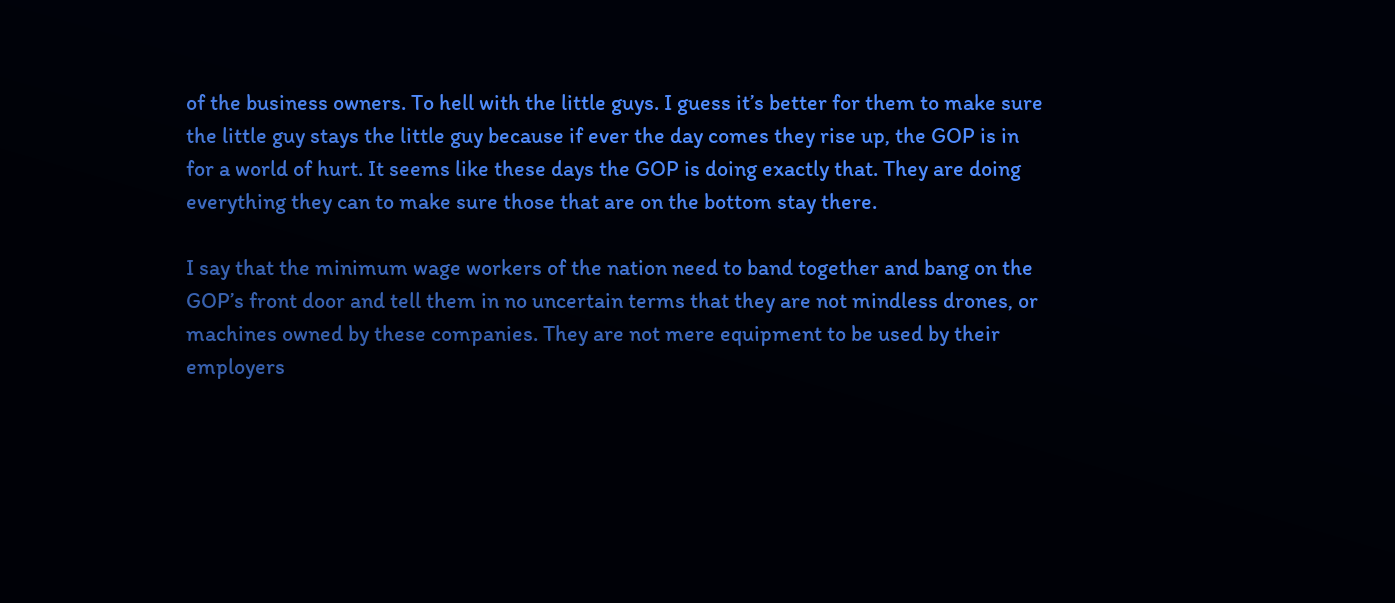of the business owners. To hell with the little guys. I guess it’s better for them to make sure the little guy stays the little guy because if ever the day comes they rise up, the GOP is in for a world of hurt. It seems like these days the GOP is doing exactly that. They are doing everything they can to make sure those that are on the bottom stay there.

I say that the minimum wage workers of the nation need to band together and bang on the GOP’s front door and tell them in no uncertain terms that they are not mindless drones, or machines owned by these companies. They are not mere equipment to be used by their employers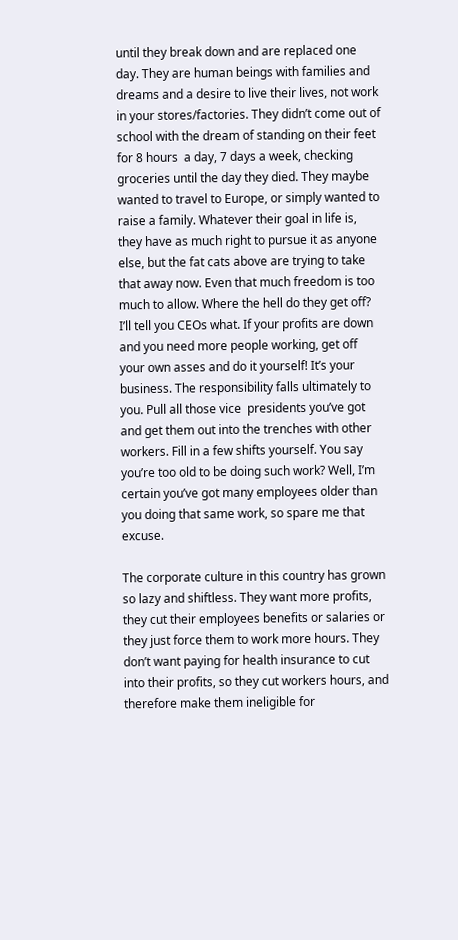until they break down and are replaced one day. They are human beings with families and dreams and a desire to live their lives, not work in your stores/factories. They didn’t come out of school with the dream of standing on their feet for 8 hours  a day, 7 days a week, checking groceries until the day they died. They maybe wanted to travel to Europe, or simply wanted to raise a family. Whatever their goal in life is, they have as much right to pursue it as anyone else, but the fat cats above are trying to take that away now. Even that much freedom is too much to allow. Where the hell do they get off? I’ll tell you CEOs what. If your profits are down and you need more people working, get off your own asses and do it yourself! It’s your business. The responsibility falls ultimately to you. Pull all those vice  presidents you’ve got and get them out into the trenches with other workers. Fill in a few shifts yourself. You say you’re too old to be doing such work? Well, I’m certain you’ve got many employees older than you doing that same work, so spare me that excuse.

The corporate culture in this country has grown so lazy and shiftless. They want more profits, they cut their employees benefits or salaries or they just force them to work more hours. They don’t want paying for health insurance to cut into their profits, so they cut workers hours, and therefore make them ineligible for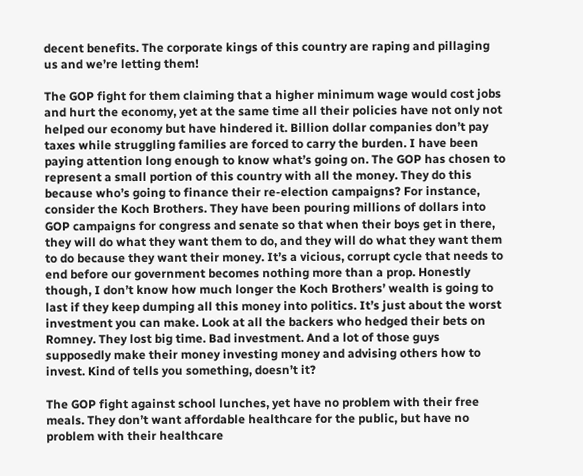decent benefits. The corporate kings of this country are raping and pillaging us and we’re letting them!

The GOP fight for them claiming that a higher minimum wage would cost jobs and hurt the economy, yet at the same time all their policies have not only not helped our economy but have hindered it. Billion dollar companies don’t pay taxes while struggling families are forced to carry the burden. I have been paying attention long enough to know what’s going on. The GOP has chosen to represent a small portion of this country with all the money. They do this because who’s going to finance their re-election campaigns? For instance, consider the Koch Brothers. They have been pouring millions of dollars into GOP campaigns for congress and senate so that when their boys get in there, they will do what they want them to do, and they will do what they want them to do because they want their money. It’s a vicious, corrupt cycle that needs to end before our government becomes nothing more than a prop. Honestly though, I don’t know how much longer the Koch Brothers’ wealth is going to last if they keep dumping all this money into politics. It’s just about the worst investment you can make. Look at all the backers who hedged their bets on Romney. They lost big time. Bad investment. And a lot of those guys supposedly make their money investing money and advising others how to invest. Kind of tells you something, doesn’t it?

The GOP fight against school lunches, yet have no problem with their free meals. They don’t want affordable healthcare for the public, but have no problem with their healthcare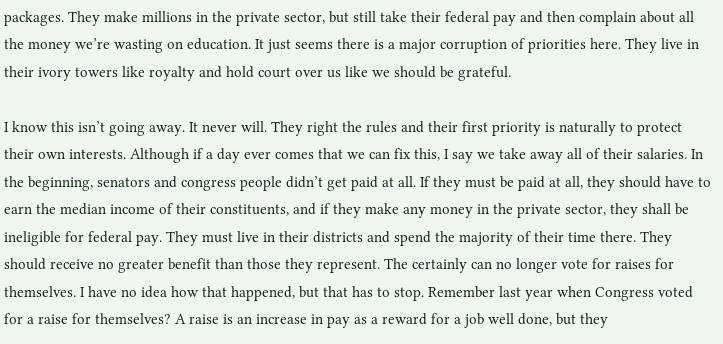packages. They make millions in the private sector, but still take their federal pay and then complain about all the money we’re wasting on education. It just seems there is a major corruption of priorities here. They live in their ivory towers like royalty and hold court over us like we should be grateful.

I know this isn’t going away. It never will. They right the rules and their first priority is naturally to protect their own interests. Although if a day ever comes that we can fix this, I say we take away all of their salaries. In the beginning, senators and congress people didn’t get paid at all. If they must be paid at all, they should have to earn the median income of their constituents, and if they make any money in the private sector, they shall be ineligible for federal pay. They must live in their districts and spend the majority of their time there. They should receive no greater benefit than those they represent. The certainly can no longer vote for raises for themselves. I have no idea how that happened, but that has to stop. Remember last year when Congress voted for a raise for themselves? A raise is an increase in pay as a reward for a job well done, but they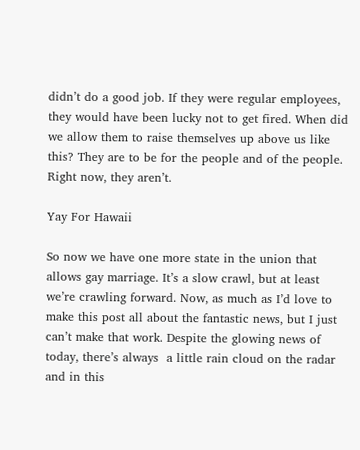didn’t do a good job. If they were regular employees, they would have been lucky not to get fired. When did we allow them to raise themselves up above us like this? They are to be for the people and of the people. Right now, they aren’t.

Yay For Hawaii

So now we have one more state in the union that allows gay marriage. It’s a slow crawl, but at least we’re crawling forward. Now, as much as I’d love to make this post all about the fantastic news, but I just can’t make that work. Despite the glowing news of today, there’s always  a little rain cloud on the radar and in this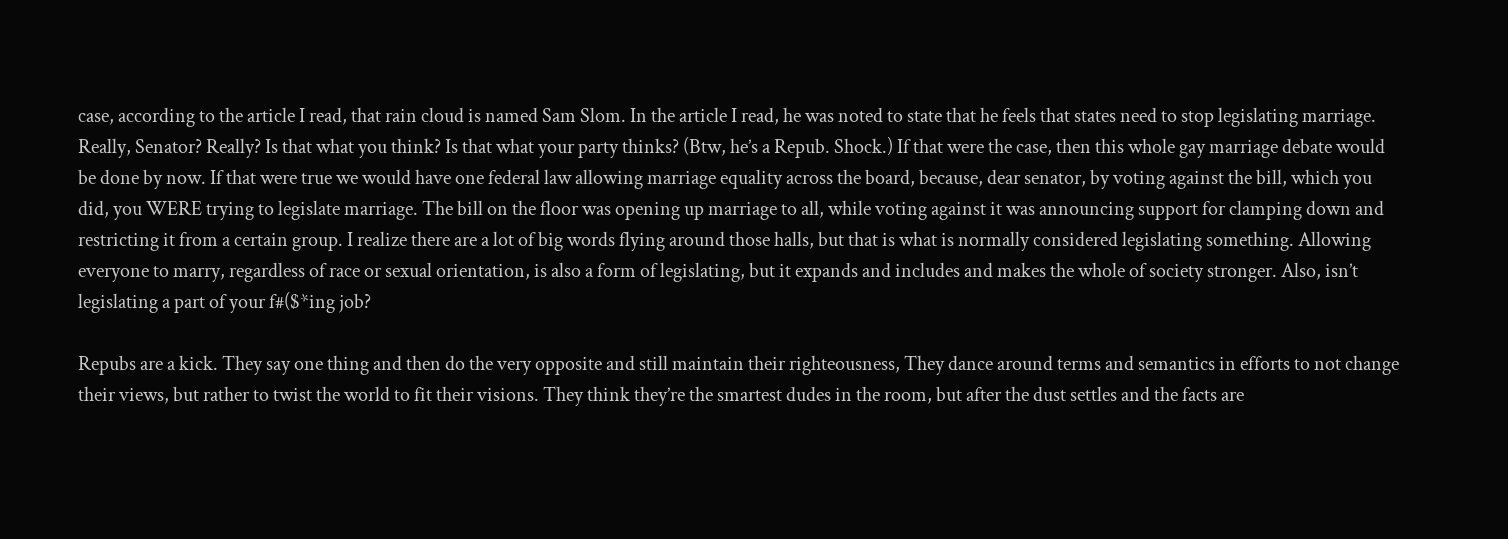case, according to the article I read, that rain cloud is named Sam Slom. In the article I read, he was noted to state that he feels that states need to stop legislating marriage. Really, Senator? Really? Is that what you think? Is that what your party thinks? (Btw, he’s a Repub. Shock.) If that were the case, then this whole gay marriage debate would be done by now. If that were true we would have one federal law allowing marriage equality across the board, because, dear senator, by voting against the bill, which you did, you WERE trying to legislate marriage. The bill on the floor was opening up marriage to all, while voting against it was announcing support for clamping down and restricting it from a certain group. I realize there are a lot of big words flying around those halls, but that is what is normally considered legislating something. Allowing everyone to marry, regardless of race or sexual orientation, is also a form of legislating, but it expands and includes and makes the whole of society stronger. Also, isn’t legislating a part of your f#($*ing job?

Repubs are a kick. They say one thing and then do the very opposite and still maintain their righteousness, They dance around terms and semantics in efforts to not change their views, but rather to twist the world to fit their visions. They think they’re the smartest dudes in the room, but after the dust settles and the facts are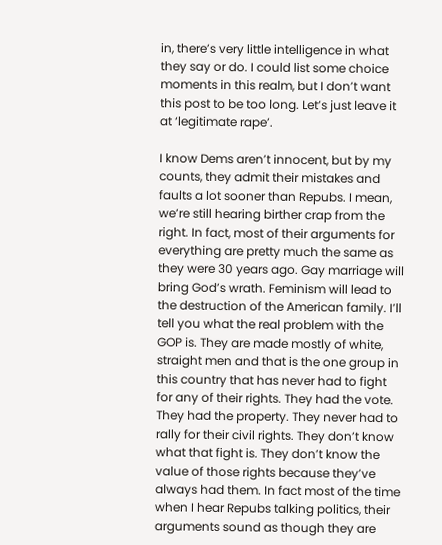in, there’s very little intelligence in what they say or do. I could list some choice moments in this realm, but I don’t want this post to be too long. Let’s just leave it at ‘legitimate rape’.

I know Dems aren’t innocent, but by my counts, they admit their mistakes and faults a lot sooner than Repubs. I mean, we’re still hearing birther crap from the right. In fact, most of their arguments for everything are pretty much the same as they were 30 years ago. Gay marriage will bring God’s wrath. Feminism will lead to the destruction of the American family. I’ll tell you what the real problem with the GOP is. They are made mostly of white, straight men and that is the one group in this country that has never had to fight for any of their rights. They had the vote. They had the property. They never had to rally for their civil rights. They don’t know what that fight is. They don’t know the value of those rights because they’ve always had them. In fact most of the time when I hear Repubs talking politics, their arguments sound as though they are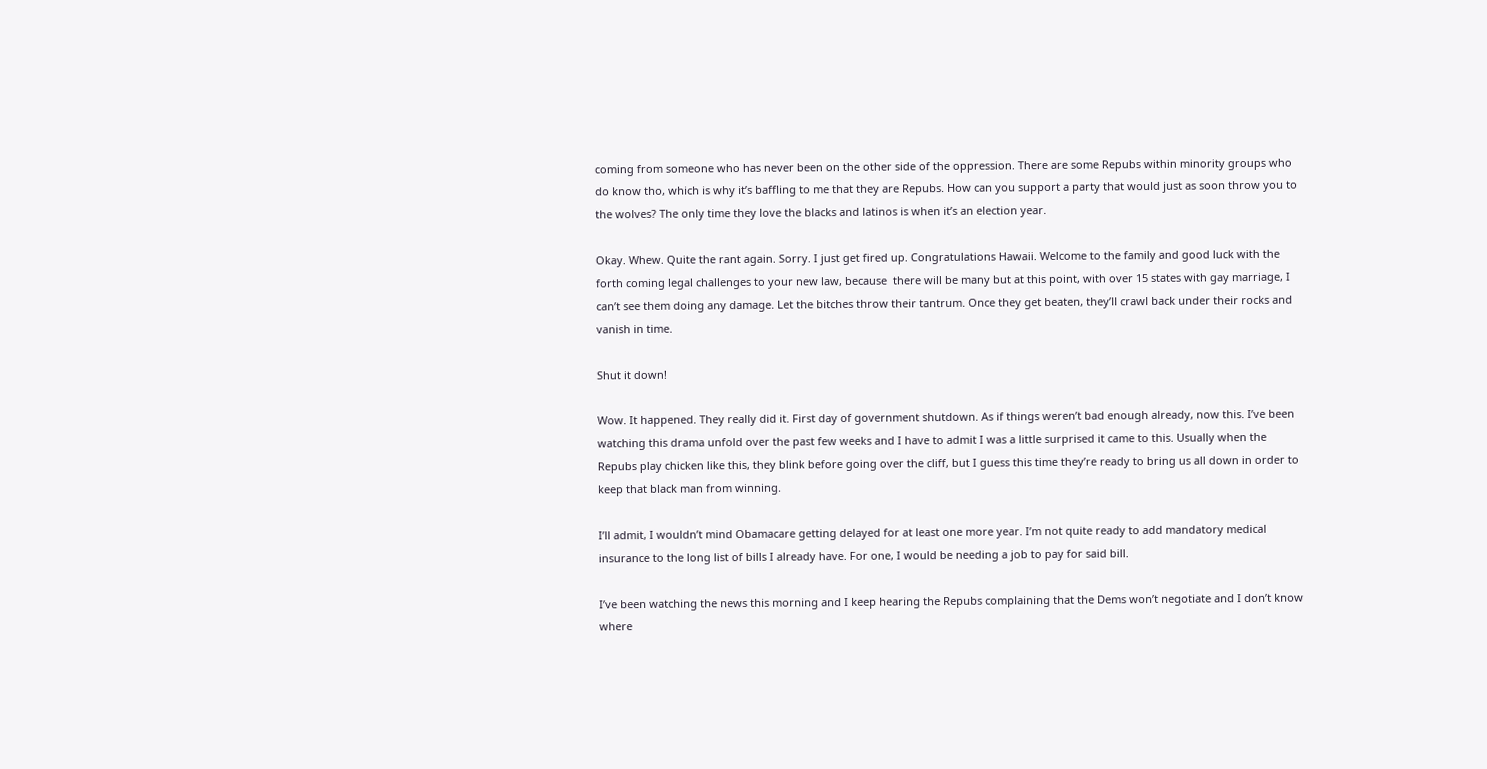coming from someone who has never been on the other side of the oppression. There are some Repubs within minority groups who do know tho, which is why it’s baffling to me that they are Repubs. How can you support a party that would just as soon throw you to the wolves? The only time they love the blacks and latinos is when it’s an election year.

Okay. Whew. Quite the rant again. Sorry. I just get fired up. Congratulations Hawaii. Welcome to the family and good luck with the forth coming legal challenges to your new law, because  there will be many but at this point, with over 15 states with gay marriage, I can’t see them doing any damage. Let the bitches throw their tantrum. Once they get beaten, they’ll crawl back under their rocks and vanish in time.

Shut it down!

Wow. It happened. They really did it. First day of government shutdown. As if things weren’t bad enough already, now this. I’ve been watching this drama unfold over the past few weeks and I have to admit I was a little surprised it came to this. Usually when the Repubs play chicken like this, they blink before going over the cliff, but I guess this time they’re ready to bring us all down in order to keep that black man from winning.

I’ll admit, I wouldn’t mind Obamacare getting delayed for at least one more year. I’m not quite ready to add mandatory medical insurance to the long list of bills I already have. For one, I would be needing a job to pay for said bill.

I’ve been watching the news this morning and I keep hearing the Repubs complaining that the Dems won’t negotiate and I don’t know where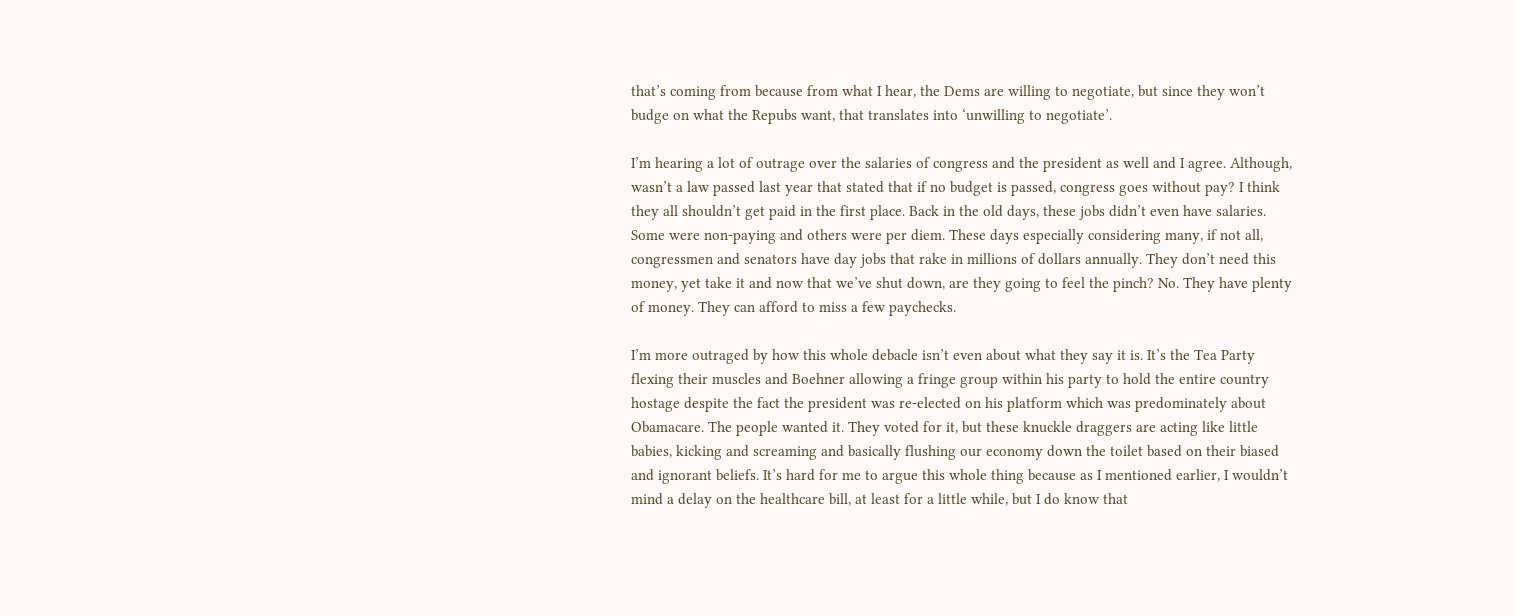that’s coming from because from what I hear, the Dems are willing to negotiate, but since they won’t budge on what the Repubs want, that translates into ‘unwilling to negotiate’.

I’m hearing a lot of outrage over the salaries of congress and the president as well and I agree. Although, wasn’t a law passed last year that stated that if no budget is passed, congress goes without pay? I think they all shouldn’t get paid in the first place. Back in the old days, these jobs didn’t even have salaries. Some were non-paying and others were per diem. These days especially considering many, if not all, congressmen and senators have day jobs that rake in millions of dollars annually. They don’t need this money, yet take it and now that we’ve shut down, are they going to feel the pinch? No. They have plenty of money. They can afford to miss a few paychecks.

I’m more outraged by how this whole debacle isn’t even about what they say it is. It’s the Tea Party flexing their muscles and Boehner allowing a fringe group within his party to hold the entire country hostage despite the fact the president was re-elected on his platform which was predominately about Obamacare. The people wanted it. They voted for it, but these knuckle draggers are acting like little babies, kicking and screaming and basically flushing our economy down the toilet based on their biased and ignorant beliefs. It’s hard for me to argue this whole thing because as I mentioned earlier, I wouldn’t mind a delay on the healthcare bill, at least for a little while, but I do know that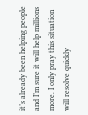it’s already been helping people and I’m sure it will help millions more. I only pray this situation will resolve quickly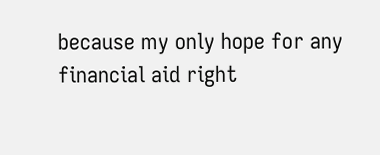because my only hope for any financial aid right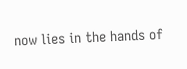now lies in the hands of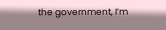the government, I’m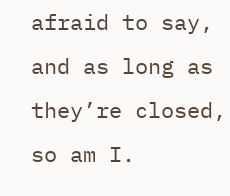afraid to say, and as long as they’re closed, so am I.